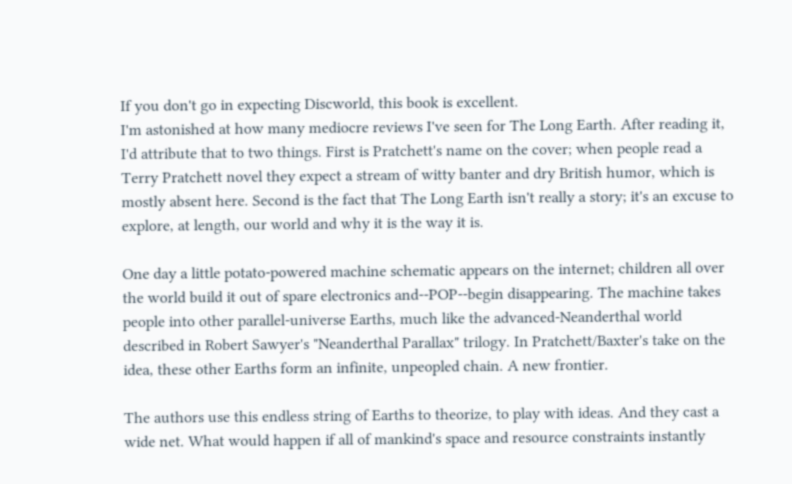If you don't go in expecting Discworld, this book is excellent.
I'm astonished at how many mediocre reviews I've seen for The Long Earth. After reading it, I'd attribute that to two things. First is Pratchett's name on the cover; when people read a Terry Pratchett novel they expect a stream of witty banter and dry British humor, which is mostly absent here. Second is the fact that The Long Earth isn't really a story; it's an excuse to explore, at length, our world and why it is the way it is.

One day a little potato-powered machine schematic appears on the internet; children all over the world build it out of spare electronics and--POP--begin disappearing. The machine takes people into other parallel-universe Earths, much like the advanced-Neanderthal world described in Robert Sawyer's "Neanderthal Parallax" trilogy. In Pratchett/Baxter's take on the idea, these other Earths form an infinite, unpeopled chain. A new frontier.

The authors use this endless string of Earths to theorize, to play with ideas. And they cast a wide net. What would happen if all of mankind's space and resource constraints instantly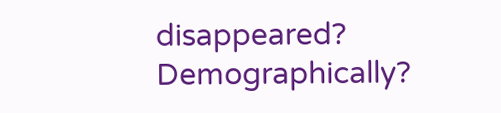disappeared? Demographically?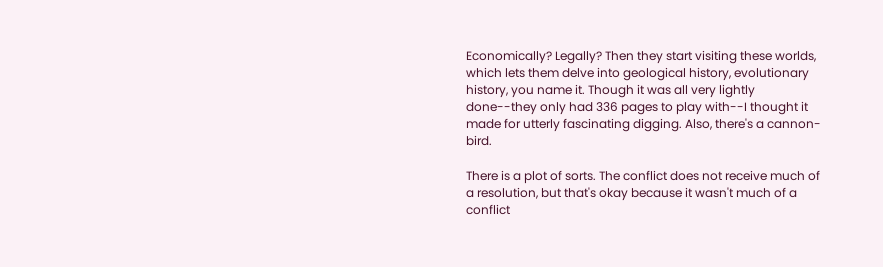Economically? Legally? Then they start visiting these worlds, which lets them delve into geological history, evolutionary history, you name it. Though it was all very lightly done--they only had 336 pages to play with--I thought it made for utterly fascinating digging. Also, there's a cannon-bird.

There is a plot of sorts. The conflict does not receive much of a resolution, but that's okay because it wasn't much of a conflict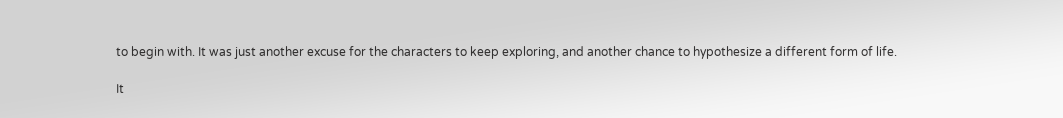to begin with. It was just another excuse for the characters to keep exploring, and another chance to hypothesize a different form of life.

It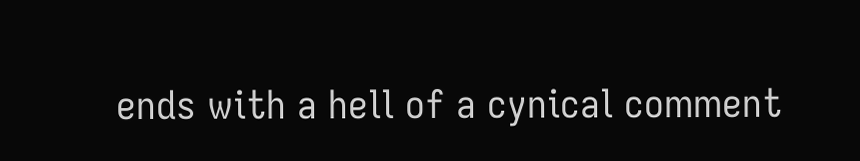ends with a hell of a cynical comment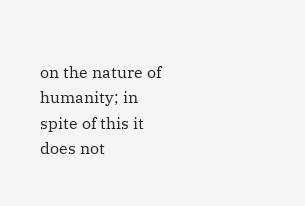on the nature of humanity; in spite of this it does not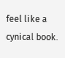feel like a cynical book.